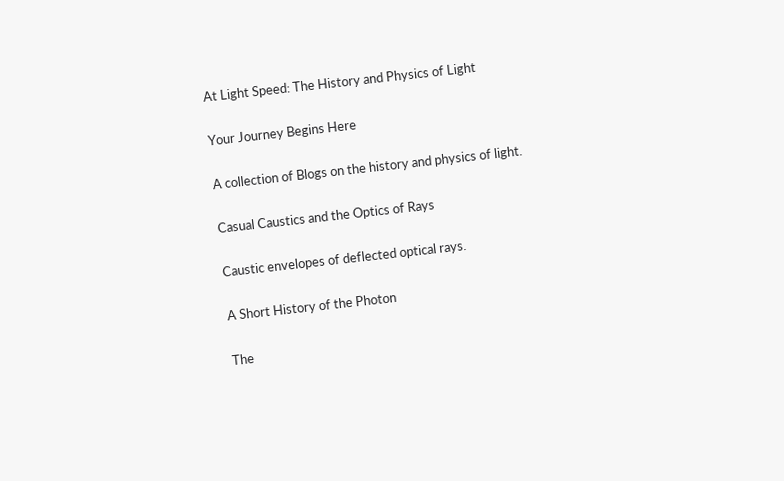At Light Speed: The History and Physics of Light

Your Journey Begins Here

A collection of Blogs on the history and physics of light.

Casual Caustics and the Optics of Rays

Caustic envelopes of deflected optical rays.

A Short History of the Photon

The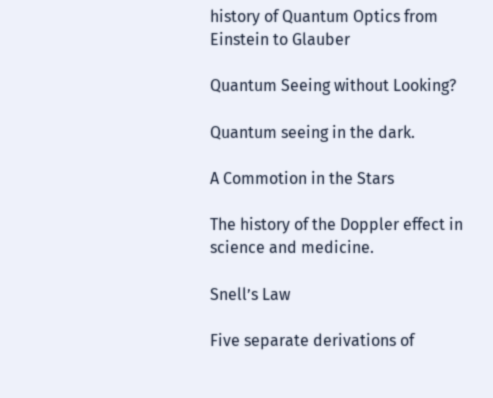history of Quantum Optics from Einstein to Glauber

Quantum Seeing without Looking?

Quantum seeing in the dark.

A Commotion in the Stars

The history of the Doppler effect in science and medicine.

Snell’s Law

Five separate derivations of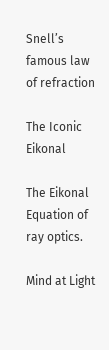Snell’s famous law of refraction

The Iconic Eikonal

The Eikonal Equation of ray optics.

Mind at Light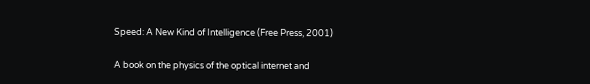Speed: A New Kind of Intelligence (Free Press, 2001)

A book on the physics of the optical internet and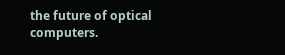the future of optical computers.